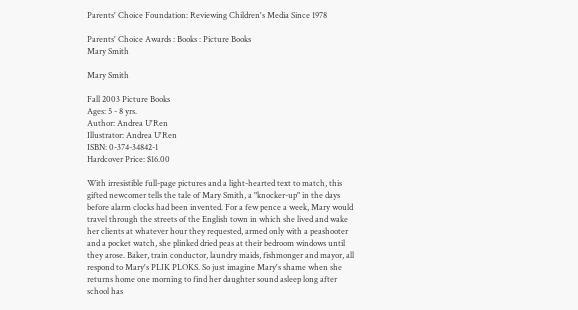Parents' Choice Foundation: Reviewing Children's Media Since 1978

Parents' Choice Awards : Books : Picture Books
Mary Smith

Mary Smith

Fall 2003 Picture Books
Ages: 5 - 8 yrs.
Author: Andrea U'Ren
Illustrator: Andrea U'Ren
ISBN: 0-374-34842-1
Hardcover Price: $16.00

With irresistible full-page pictures and a light-hearted text to match, this gifted newcomer tells the tale of Mary Smith, a "knocker-up" in the days before alarm clocks had been invented. For a few pence a week, Mary would travel through the streets of the English town in which she lived and wake her clients at whatever hour they requested, armed only with a peashooter and a pocket watch, she plinked dried peas at their bedroom windows until they arose. Baker, train conductor, laundry maids, fishmonger and mayor, all respond to Mary's PLIK PLOKS. So just imagine Mary's shame when she returns home one morning to find her daughter sound asleep long after school has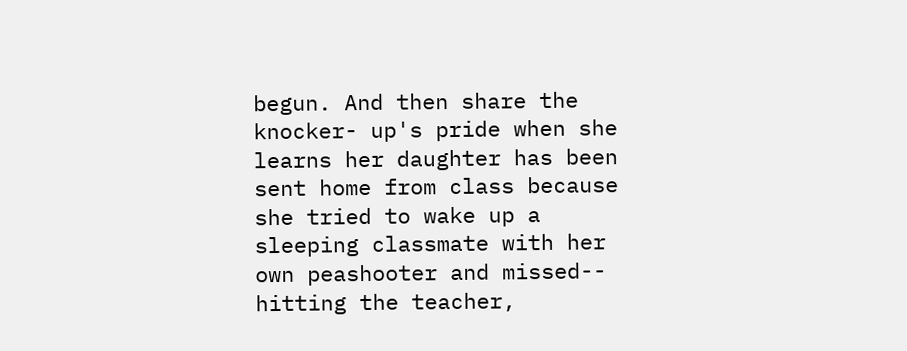begun. And then share the knocker- up's pride when she learns her daughter has been sent home from class because she tried to wake up a sleeping classmate with her own peashooter and missed-- hitting the teacher,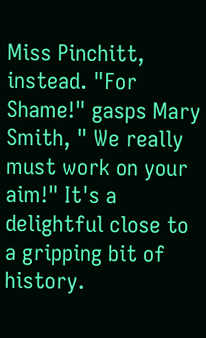Miss Pinchitt, instead. "For Shame!" gasps Mary Smith, " We really must work on your aim!" It's a delightful close to a gripping bit of history.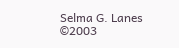Selma G. Lanes   ©2003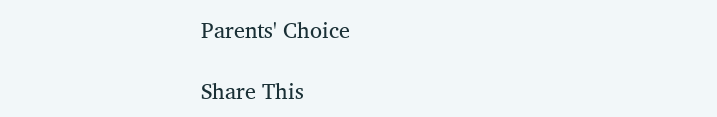Parents' Choice

Share This